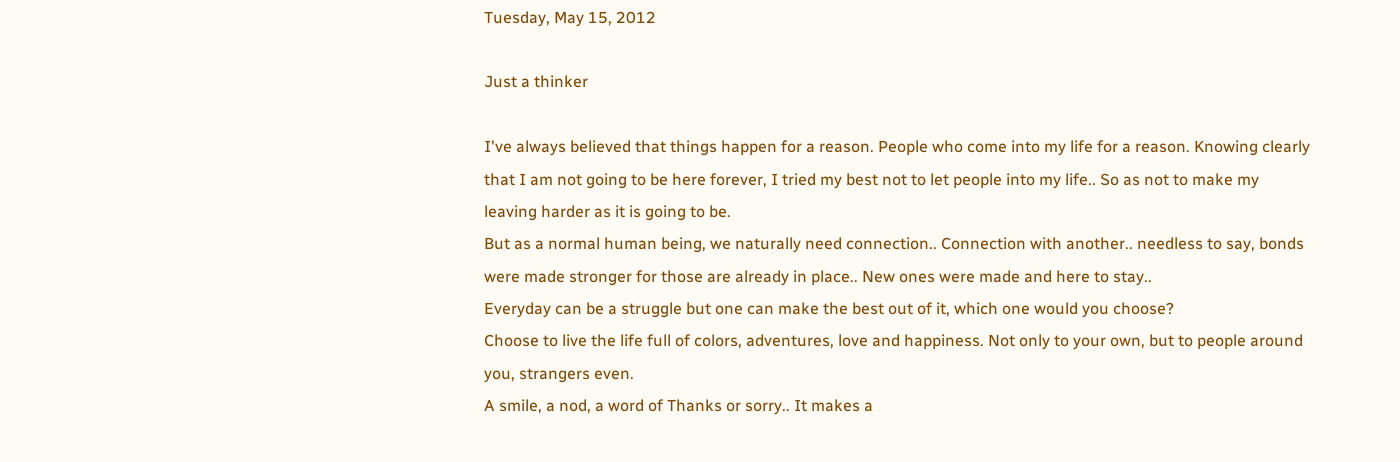Tuesday, May 15, 2012

Just a thinker

I've always believed that things happen for a reason. People who come into my life for a reason. Knowing clearly that I am not going to be here forever, I tried my best not to let people into my life.. So as not to make my leaving harder as it is going to be.
But as a normal human being, we naturally need connection.. Connection with another.. needless to say, bonds were made stronger for those are already in place.. New ones were made and here to stay..
Everyday can be a struggle but one can make the best out of it, which one would you choose?
Choose to live the life full of colors, adventures, love and happiness. Not only to your own, but to people around you, strangers even.
A smile, a nod, a word of Thanks or sorry.. It makes a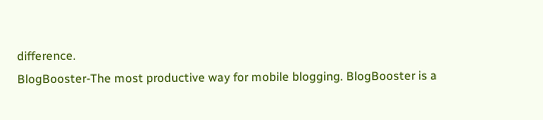difference.
BlogBooster-The most productive way for mobile blogging. BlogBooster is a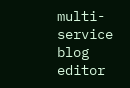multi-service blog editor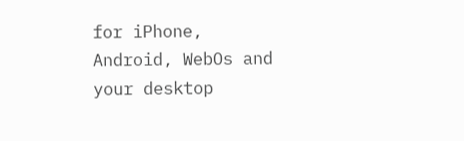for iPhone, Android, WebOs and your desktop